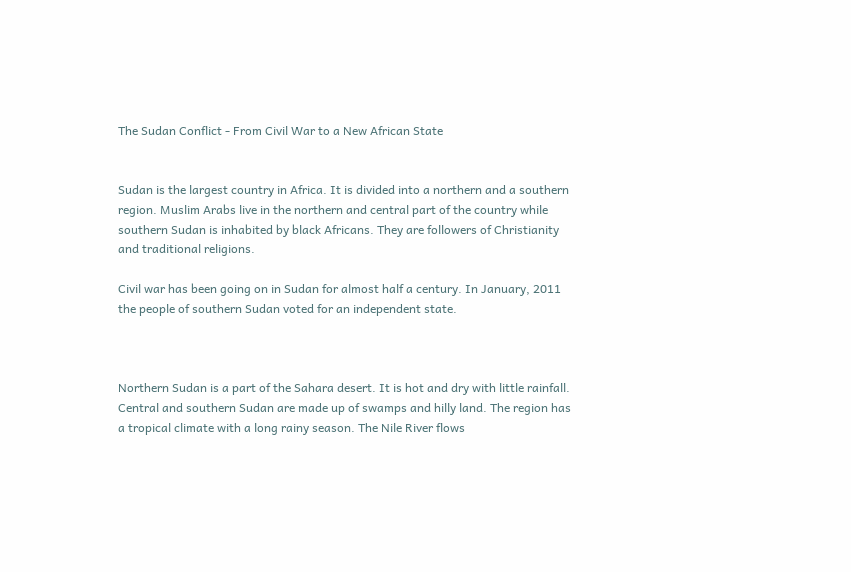The Sudan Conflict - From Civil War to a New African State


Sudan is the largest country in Africa. It is divided into a northern and a southern region. Muslim Arabs live in the northern and central part of the country while southern Sudan is inhabited by black Africans. They are followers of Christianity and traditional religions.

Civil war has been going on in Sudan for almost half a century. In January, 2011 the people of southern Sudan voted for an independent state.



Northern Sudan is a part of the Sahara desert. It is hot and dry with little rainfall. Central and southern Sudan are made up of swamps and hilly land. The region has a tropical climate with a long rainy season. The Nile River flows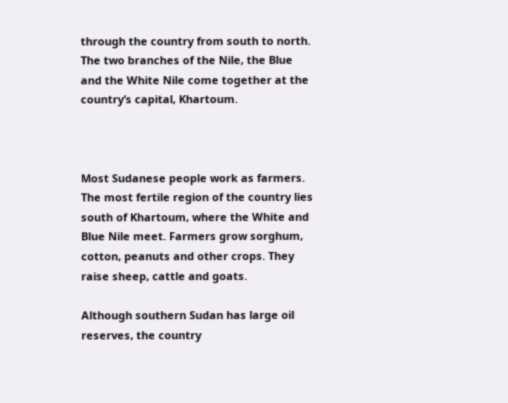through the country from south to north. The two branches of the Nile, the Blue and the White Nile come together at the country’s capital, Khartoum.



Most Sudanese people work as farmers. The most fertile region of the country lies south of Khartoum, where the White and Blue Nile meet. Farmers grow sorghum, cotton, peanuts and other crops. They raise sheep, cattle and goats.

Although southern Sudan has large oil reserves, the country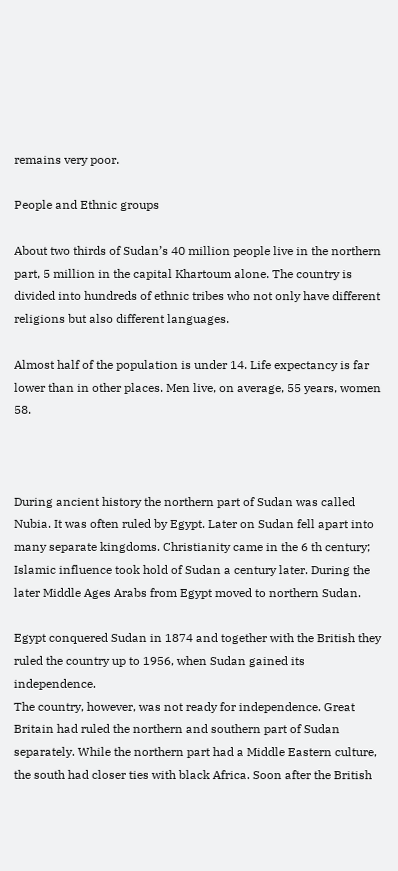remains very poor.

People and Ethnic groups

About two thirds of Sudan’s 40 million people live in the northern part, 5 million in the capital Khartoum alone. The country is divided into hundreds of ethnic tribes who not only have different religions but also different languages.

Almost half of the population is under 14. Life expectancy is far lower than in other places. Men live, on average, 55 years, women 58.



During ancient history the northern part of Sudan was called Nubia. It was often ruled by Egypt. Later on Sudan fell apart into many separate kingdoms. Christianity came in the 6 th century; Islamic influence took hold of Sudan a century later. During the later Middle Ages Arabs from Egypt moved to northern Sudan.

Egypt conquered Sudan in 1874 and together with the British they ruled the country up to 1956, when Sudan gained its independence.
The country, however, was not ready for independence. Great Britain had ruled the northern and southern part of Sudan separately. While the northern part had a Middle Eastern culture, the south had closer ties with black Africa. Soon after the British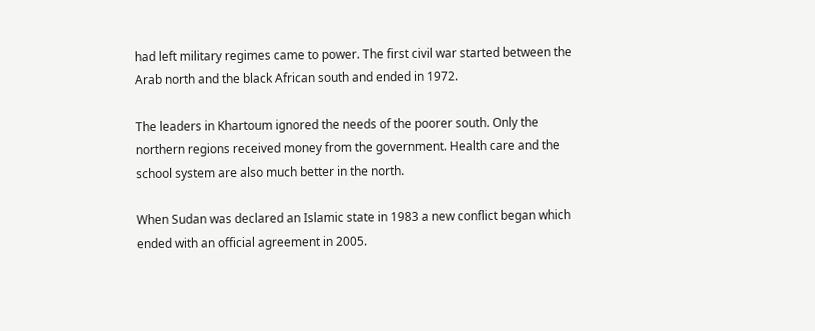had left military regimes came to power. The first civil war started between the Arab north and the black African south and ended in 1972.

The leaders in Khartoum ignored the needs of the poorer south. Only the northern regions received money from the government. Health care and the school system are also much better in the north.

When Sudan was declared an Islamic state in 1983 a new conflict began which ended with an official agreement in 2005.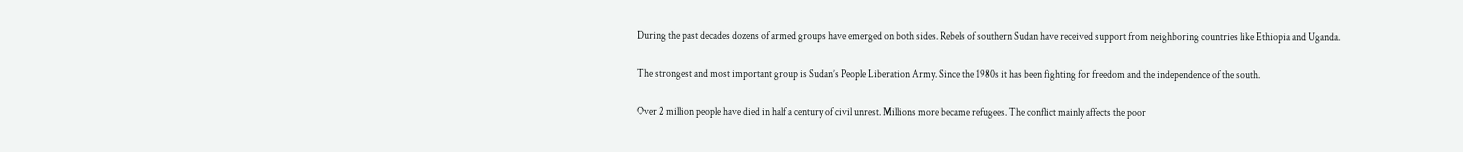During the past decades dozens of armed groups have emerged on both sides. Rebels of southern Sudan have received support from neighboring countries like Ethiopia and Uganda.

The strongest and most important group is Sudan’s People Liberation Army. Since the 1980s it has been fighting for freedom and the independence of the south.

Over 2 million people have died in half a century of civil unrest. Millions more became refugees. The conflict mainly affects the poor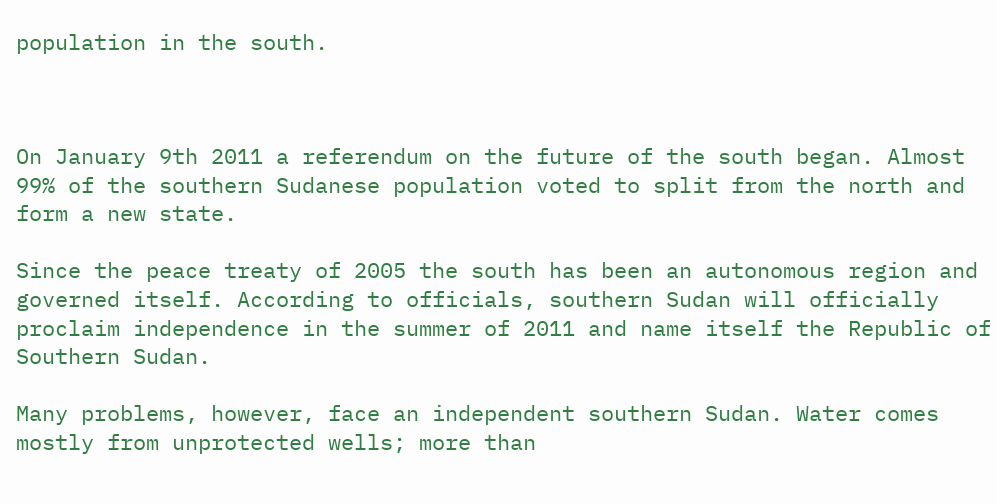population in the south.



On January 9th 2011 a referendum on the future of the south began. Almost 99% of the southern Sudanese population voted to split from the north and form a new state.

Since the peace treaty of 2005 the south has been an autonomous region and governed itself. According to officials, southern Sudan will officially proclaim independence in the summer of 2011 and name itself the Republic of Southern Sudan.

Many problems, however, face an independent southern Sudan. Water comes mostly from unprotected wells; more than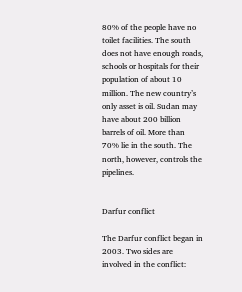80% of the people have no toilet facilities. The south does not have enough roads, schools or hospitals for their population of about 10 million. The new country’s only asset is oil. Sudan may have about 200 billion barrels of oil. More than 70% lie in the south. The north, however, controls the pipelines.


Darfur conflict

The Darfur conflict began in 2003. Two sides are involved in the conflict: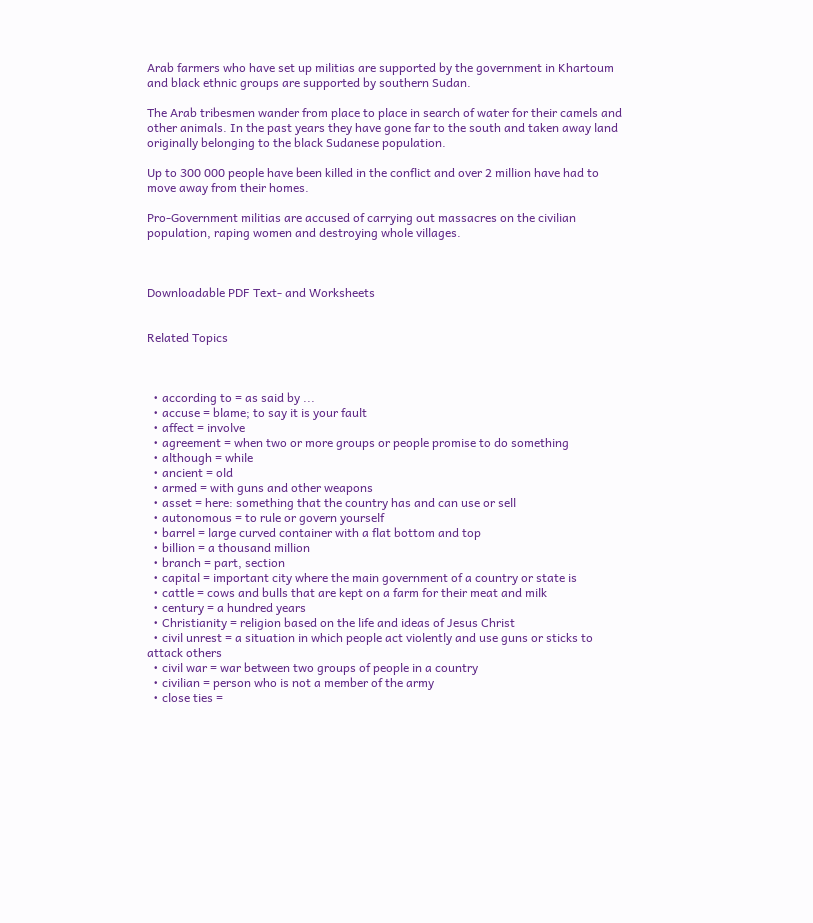Arab farmers who have set up militias are supported by the government in Khartoum and black ethnic groups are supported by southern Sudan.

The Arab tribesmen wander from place to place in search of water for their camels and other animals. In the past years they have gone far to the south and taken away land originally belonging to the black Sudanese population.

Up to 300 000 people have been killed in the conflict and over 2 million have had to move away from their homes.

Pro-Government militias are accused of carrying out massacres on the civilian population, raping women and destroying whole villages.



Downloadable PDF Text- and Worksheets


Related Topics



  • according to = as said by ...
  • accuse = blame; to say it is your fault
  • affect = involve
  • agreement = when two or more groups or people promise to do something
  • although = while
  • ancient = old
  • armed = with guns and other weapons
  • asset = here: something that the country has and can use or sell
  • autonomous = to rule or govern yourself
  • barrel = large curved container with a flat bottom and top
  • billion = a thousand million
  • branch = part, section
  • capital = important city where the main government of a country or state is
  • cattle = cows and bulls that are kept on a farm for their meat and milk
  • century = a hundred years
  • Christianity = religion based on the life and ideas of Jesus Christ
  • civil unrest = a situation in which people act violently and use guns or sticks to attack others
  • civil war = war between two groups of people in a country
  • civilian = person who is not a member of the army
  • close ties =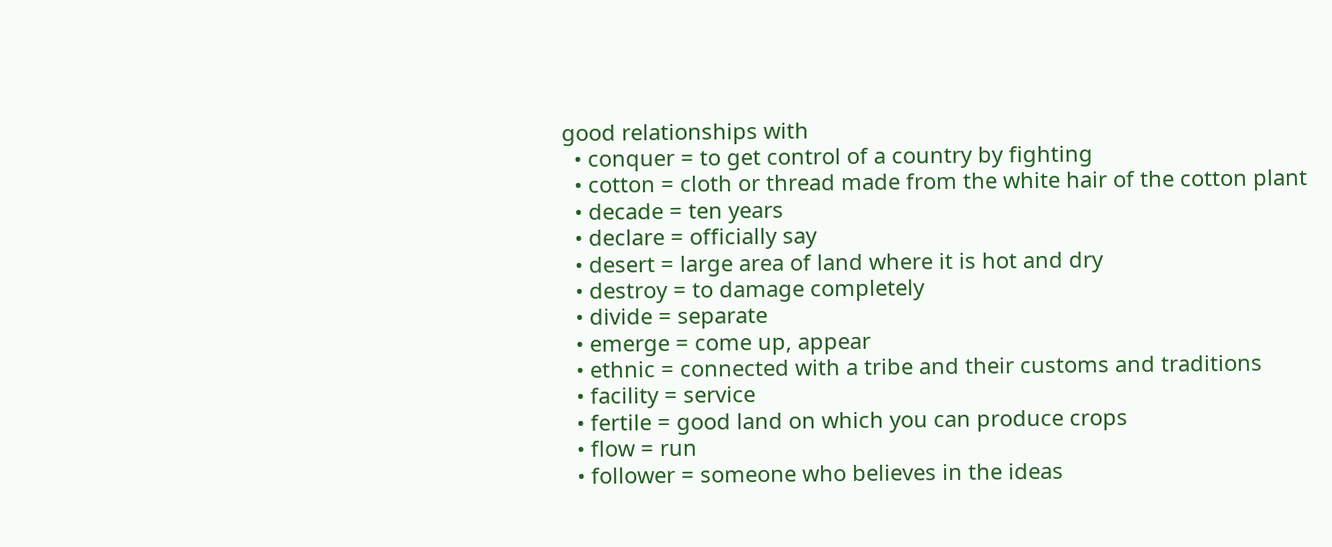good relationships with
  • conquer = to get control of a country by fighting
  • cotton = cloth or thread made from the white hair of the cotton plant
  • decade = ten years
  • declare = officially say
  • desert = large area of land where it is hot and dry
  • destroy = to damage completely
  • divide = separate
  • emerge = come up, appear
  • ethnic = connected with a tribe and their customs and traditions
  • facility = service
  • fertile = good land on which you can produce crops
  • flow = run
  • follower = someone who believes in the ideas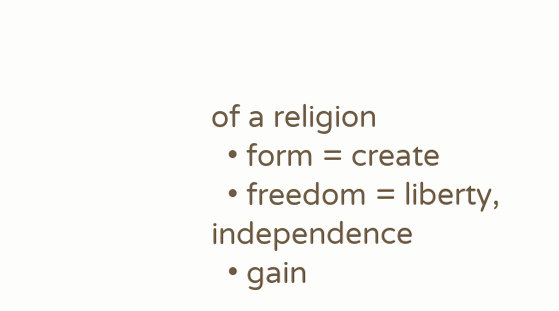of a religion
  • form = create
  • freedom = liberty, independence
  • gain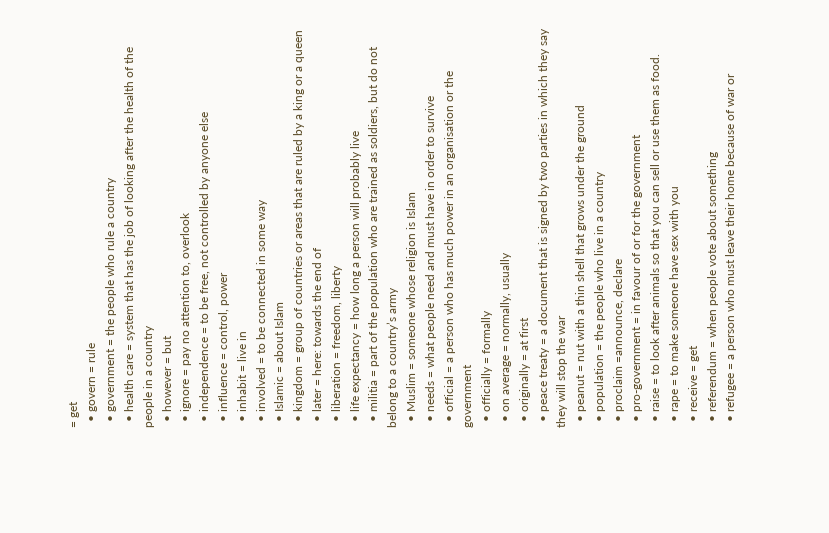= get
  • govern = rule
  • government = the people who rule a country
  • health care = system that has the job of looking after the health of the people in a country
  • however = but
  • ignore = pay no attention to, overlook
  • independence = to be free, not controlled by anyone else
  • influence = control, power
  • inhabit = live in
  • involved = to be connected in some way
  • Islamic = about Islam
  • kingdom = group of countries or areas that are ruled by a king or a queen
  • later = here: towards the end of
  • liberation = freedom, liberty
  • life expectancy = how long a person will probably live
  • militia = part of the population who are trained as soldiers, but do not belong to a country’s army
  • Muslim = someone whose religion is Islam
  • needs = what people need and must have in order to survive
  • official = a person who has much power in an organisation or the government
  • officially = formally
  • on average = normally, usually
  • originally = at first
  • peace treaty = a document that is signed by two parties in which they say they will stop the war
  • peanut = nut with a thin shell that grows under the ground
  • population = the people who live in a country
  • proclaim =announce, declare
  • pro-government = in favour of or for the government
  • raise = to look after animals so that you can sell or use them as food.
  • rape = to make someone have sex with you
  • receive = get
  • referendum = when people vote about something
  • refugee = a person who must leave their home because of war or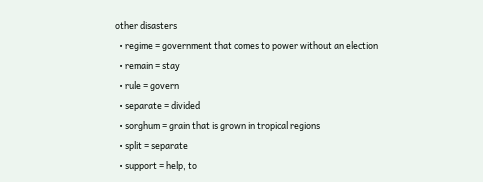other disasters
  • regime = government that comes to power without an election
  • remain = stay
  • rule = govern
  • separate = divided
  • sorghum = grain that is grown in tropical regions
  • split = separate
  • support = help, to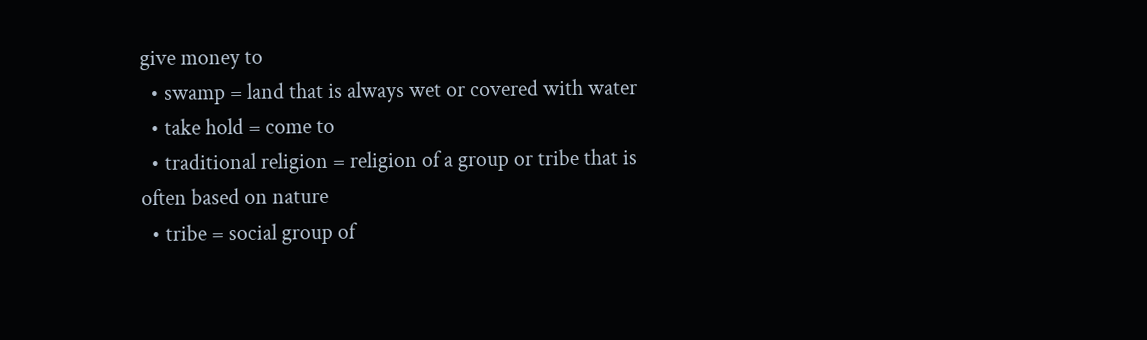give money to
  • swamp = land that is always wet or covered with water
  • take hold = come to
  • traditional religion = religion of a group or tribe that is often based on nature
  • tribe = social group of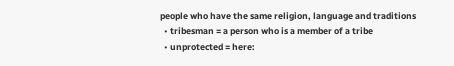people who have the same religion, language and traditions
  • tribesman = a person who is a member of a tribe
  • unprotected = here: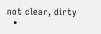not clear, dirty
  •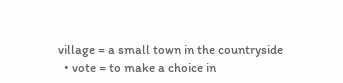village = a small town in the countryside
  • vote = to make a choice in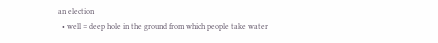an election
  • well = deep hole in the ground from which people take water